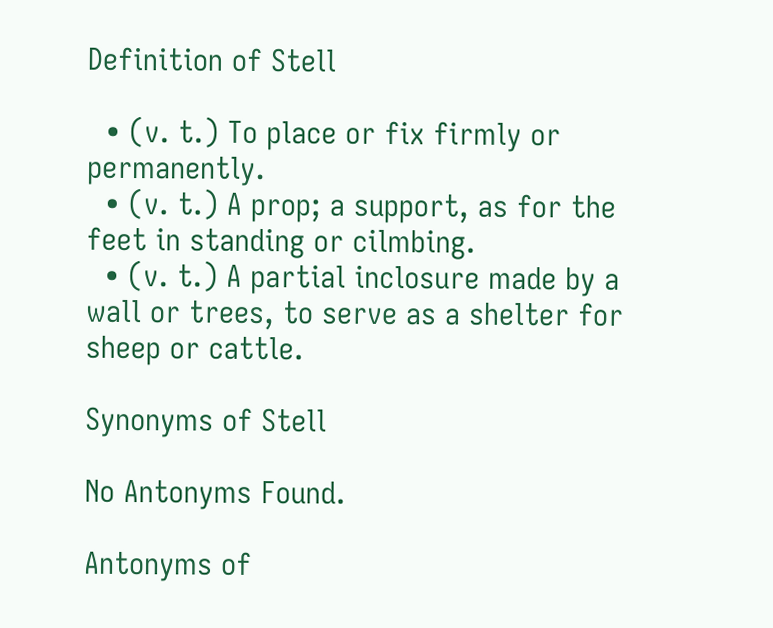Definition of Stell

  • (v. t.) To place or fix firmly or permanently.
  • (v. t.) A prop; a support, as for the feet in standing or cilmbing.
  • (v. t.) A partial inclosure made by a wall or trees, to serve as a shelter for sheep or cattle.

Synonyms of Stell

No Antonyms Found.

Antonyms of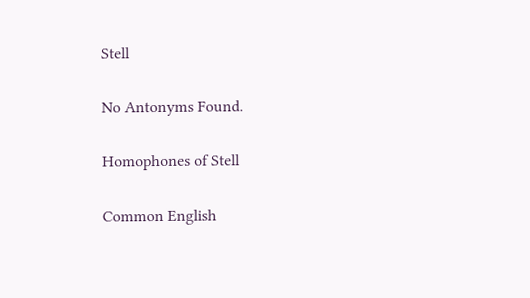Stell

No Antonyms Found.

Homophones of Stell

Common English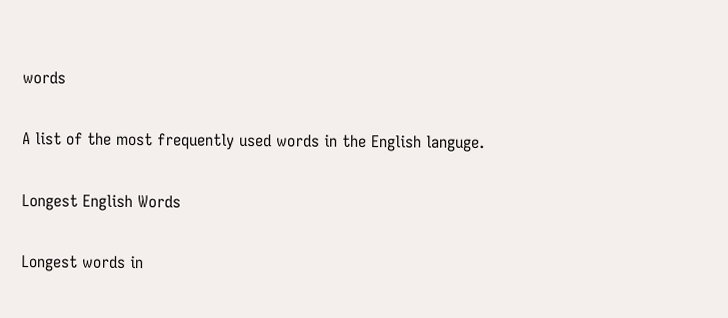words

A list of the most frequently used words in the English languge.

Longest English Words

Longest words in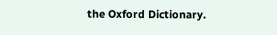the Oxford Dictionary.